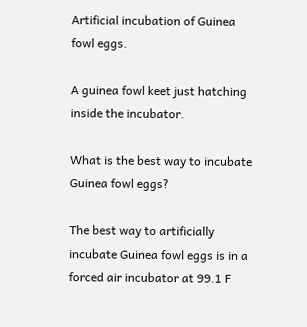Artificial incubation of Guinea fowl eggs.

A guinea fowl keet just hatching inside the incubator.

What is the best way to incubate Guinea fowl eggs?

The best way to artificially incubate Guinea fowl eggs is in a forced air incubator at 99.1 F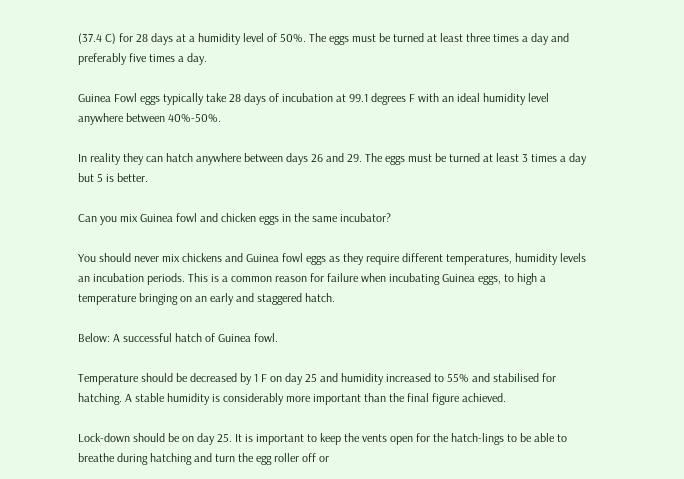(37.4 C) for 28 days at a humidity level of 50%. The eggs must be turned at least three times a day and preferably five times a day.

Guinea Fowl eggs typically take 28 days of incubation at 99.1 degrees F with an ideal humidity level anywhere between 40%-50%.

In reality they can hatch anywhere between days 26 and 29. The eggs must be turned at least 3 times a day but 5 is better.

Can you mix Guinea fowl and chicken eggs in the same incubator?

You should never mix chickens and Guinea fowl eggs as they require different temperatures, humidity levels an incubation periods. This is a common reason for failure when incubating Guinea eggs, to high a temperature bringing on an early and staggered hatch.

Below: A successful hatch of Guinea fowl.

Temperature should be decreased by 1 F on day 25 and humidity increased to 55% and stabilised for hatching. A stable humidity is considerably more important than the final figure achieved.

Lock-down should be on day 25. It is important to keep the vents open for the hatch-lings to be able to breathe during hatching and turn the egg roller off or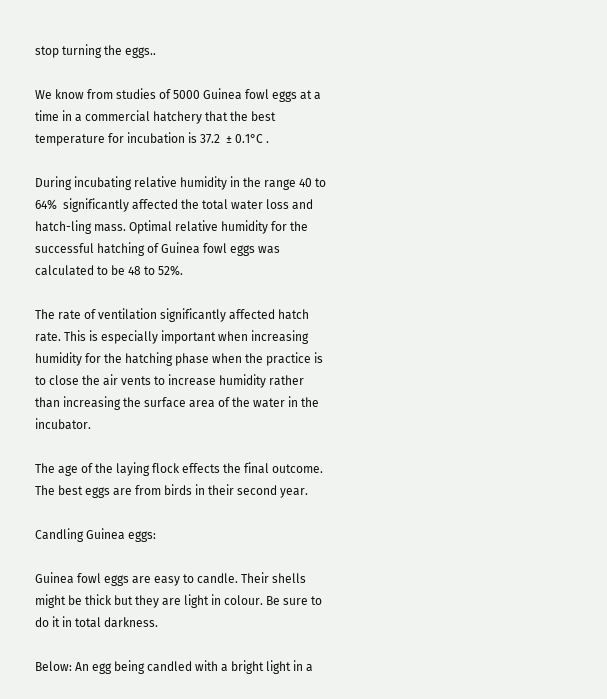stop turning the eggs..

We know from studies of 5000 Guinea fowl eggs at a time in a commercial hatchery that the best temperature for incubation is 37.2  ± 0.1°C .

During incubating relative humidity in the range 40 to 64%  significantly affected the total water loss and hatch-ling mass. Optimal relative humidity for the successful hatching of Guinea fowl eggs was calculated to be 48 to 52%.

The rate of ventilation significantly affected hatch rate. This is especially important when increasing humidity for the hatching phase when the practice is to close the air vents to increase humidity rather than increasing the surface area of the water in the incubator.

The age of the laying flock effects the final outcome. The best eggs are from birds in their second year.

Candling Guinea eggs:

Guinea fowl eggs are easy to candle. Their shells might be thick but they are light in colour. Be sure to do it in total darkness.

Below: An egg being candled with a bright light in a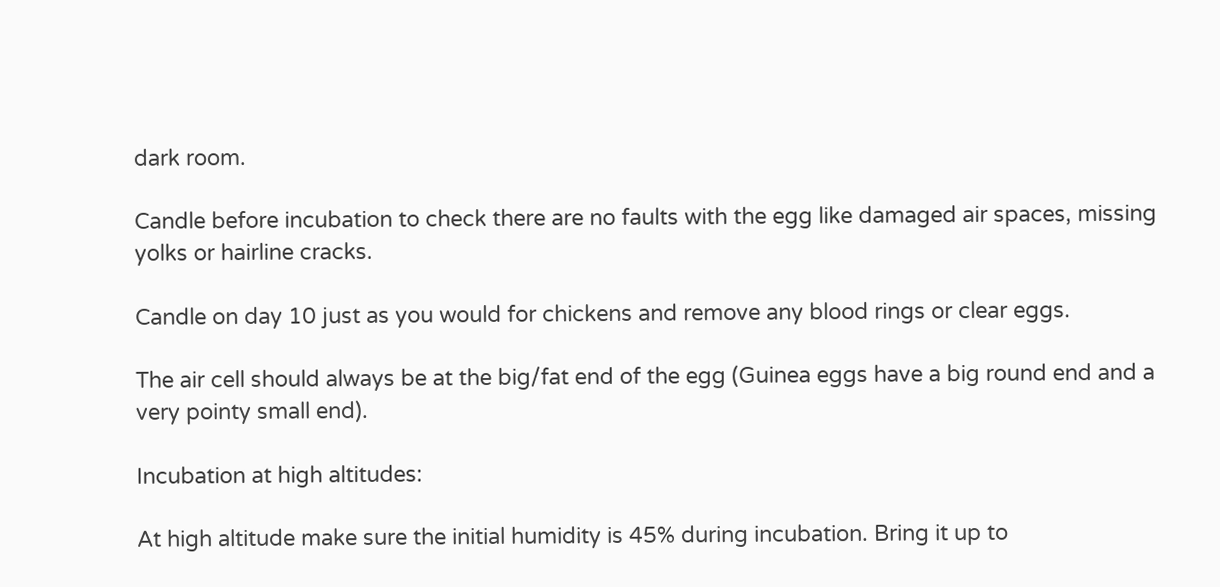dark room.

Candle before incubation to check there are no faults with the egg like damaged air spaces, missing yolks or hairline cracks.

Candle on day 10 just as you would for chickens and remove any blood rings or clear eggs.

The air cell should always be at the big/fat end of the egg (Guinea eggs have a big round end and a very pointy small end).

Incubation at high altitudes:

At high altitude make sure the initial humidity is 45% during incubation. Bring it up to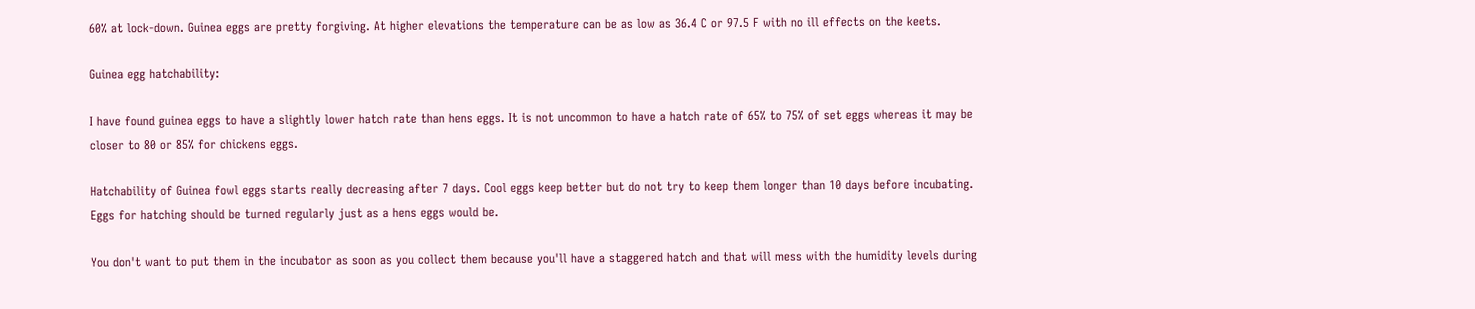60% at lock-down. Guinea eggs are pretty forgiving. At higher elevations the temperature can be as low as 36.4 C or 97.5 F with no ill effects on the keets.

Guinea egg hatchability:

I have found guinea eggs to have a slightly lower hatch rate than hens eggs. It is not uncommon to have a hatch rate of 65% to 75% of set eggs whereas it may be closer to 80 or 85% for chickens eggs.

Hatchability of Guinea fowl eggs starts really decreasing after 7 days. Cool eggs keep better but do not try to keep them longer than 10 days before incubating. Eggs for hatching should be turned regularly just as a hens eggs would be.

You don't want to put them in the incubator as soon as you collect them because you'll have a staggered hatch and that will mess with the humidity levels during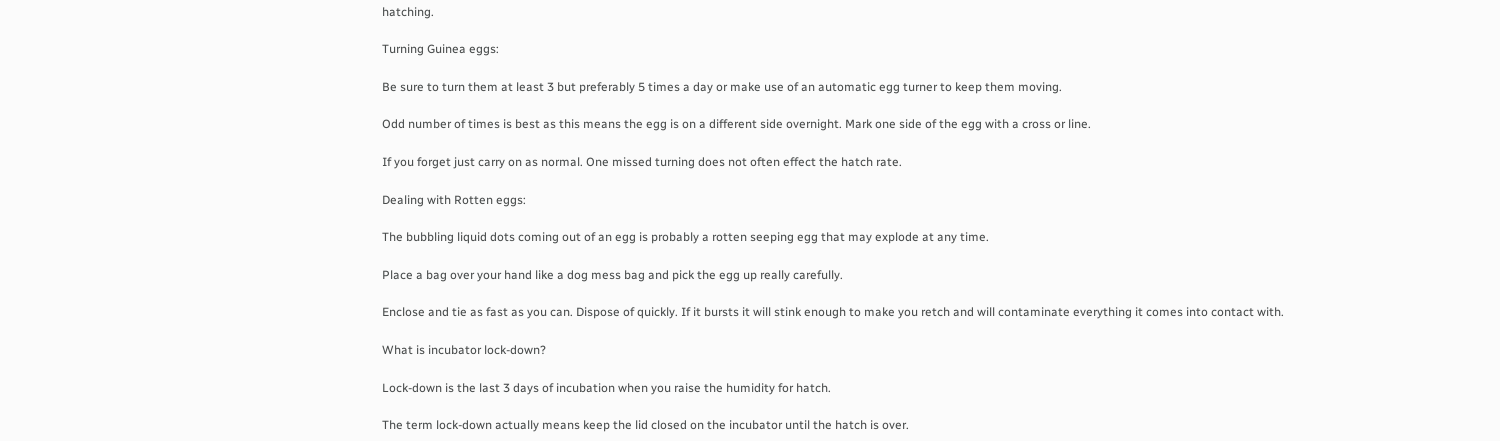hatching.

Turning Guinea eggs:

Be sure to turn them at least 3 but preferably 5 times a day or make use of an automatic egg turner to keep them moving.

Odd number of times is best as this means the egg is on a different side overnight. Mark one side of the egg with a cross or line.

If you forget just carry on as normal. One missed turning does not often effect the hatch rate.

Dealing with Rotten eggs:

The bubbling liquid dots coming out of an egg is probably a rotten seeping egg that may explode at any time.

Place a bag over your hand like a dog mess bag and pick the egg up really carefully.

Enclose and tie as fast as you can. Dispose of quickly. If it bursts it will stink enough to make you retch and will contaminate everything it comes into contact with.

What is incubator lock-down?

Lock-down is the last 3 days of incubation when you raise the humidity for hatch.

The term lock-down actually means keep the lid closed on the incubator until the hatch is over.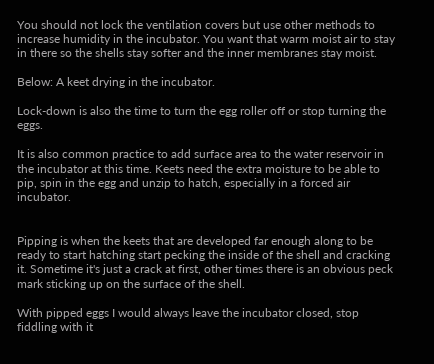You should not lock the ventilation covers but use other methods to increase humidity in the incubator. You want that warm moist air to stay in there so the shells stay softer and the inner membranes stay moist.

Below: A keet drying in the incubator.

Lock-down is also the time to turn the egg roller off or stop turning the eggs.

It is also common practice to add surface area to the water reservoir in the incubator at this time. Keets need the extra moisture to be able to pip, spin in the egg and unzip to hatch, especially in a forced air incubator.


Pipping is when the keets that are developed far enough along to be ready to start hatching start pecking the inside of the shell and cracking it. Sometime it's just a crack at first, other times there is an obvious peck mark sticking up on the surface of the shell.

With pipped eggs I would always leave the incubator closed, stop fiddling with it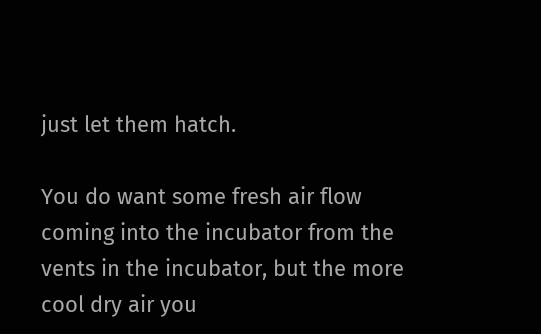just let them hatch.

You do want some fresh air flow coming into the incubator from the vents in the incubator, but the more cool dry air you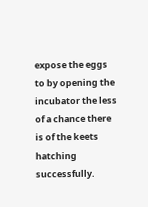expose the eggs to by opening the incubator the less of a chance there is of the keets hatching successfully.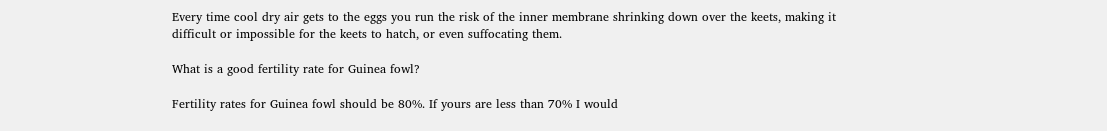Every time cool dry air gets to the eggs you run the risk of the inner membrane shrinking down over the keets, making it difficult or impossible for the keets to hatch, or even suffocating them.

What is a good fertility rate for Guinea fowl?

Fertility rates for Guinea fowl should be 80%. If yours are less than 70% I would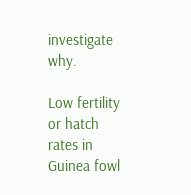investigate why.

Low fertility or hatch rates in Guinea fowl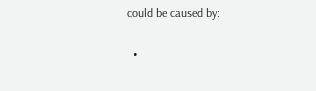could be caused by:

  •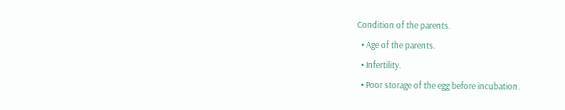Condition of the parents.
  • Age of the parents.
  • Infertility.
  • Poor storage of the egg before incubation.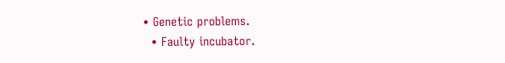• Genetic problems.
  • Faulty incubator.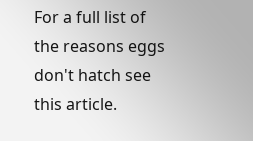For a full list of the reasons eggs don't hatch see this article.